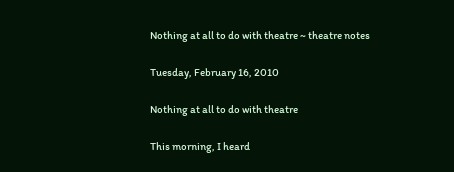Nothing at all to do with theatre ~ theatre notes

Tuesday, February 16, 2010

Nothing at all to do with theatre

This morning, I heard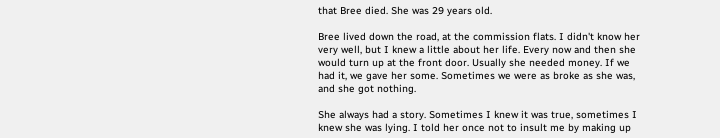that Bree died. She was 29 years old.

Bree lived down the road, at the commission flats. I didn't know her very well, but I knew a little about her life. Every now and then she would turn up at the front door. Usually she needed money. If we had it, we gave her some. Sometimes we were as broke as she was, and she got nothing.

She always had a story. Sometimes I knew it was true, sometimes I knew she was lying. I told her once not to insult me by making up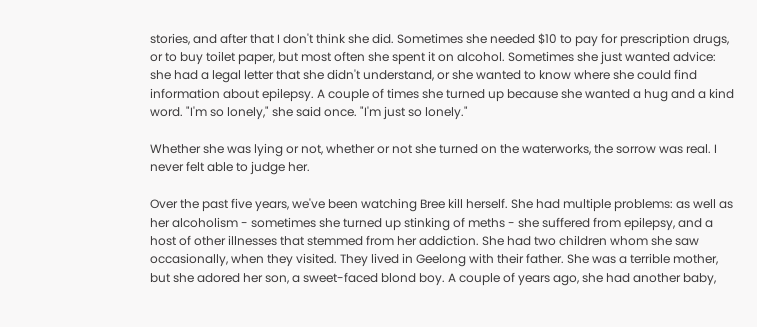stories, and after that I don't think she did. Sometimes she needed $10 to pay for prescription drugs, or to buy toilet paper, but most often she spent it on alcohol. Sometimes she just wanted advice: she had a legal letter that she didn't understand, or she wanted to know where she could find information about epilepsy. A couple of times she turned up because she wanted a hug and a kind word. "I'm so lonely," she said once. "I'm just so lonely."

Whether she was lying or not, whether or not she turned on the waterworks, the sorrow was real. I never felt able to judge her.

Over the past five years, we've been watching Bree kill herself. She had multiple problems: as well as her alcoholism - sometimes she turned up stinking of meths - she suffered from epilepsy, and a host of other illnesses that stemmed from her addiction. She had two children whom she saw occasionally, when they visited. They lived in Geelong with their father. She was a terrible mother, but she adored her son, a sweet-faced blond boy. A couple of years ago, she had another baby,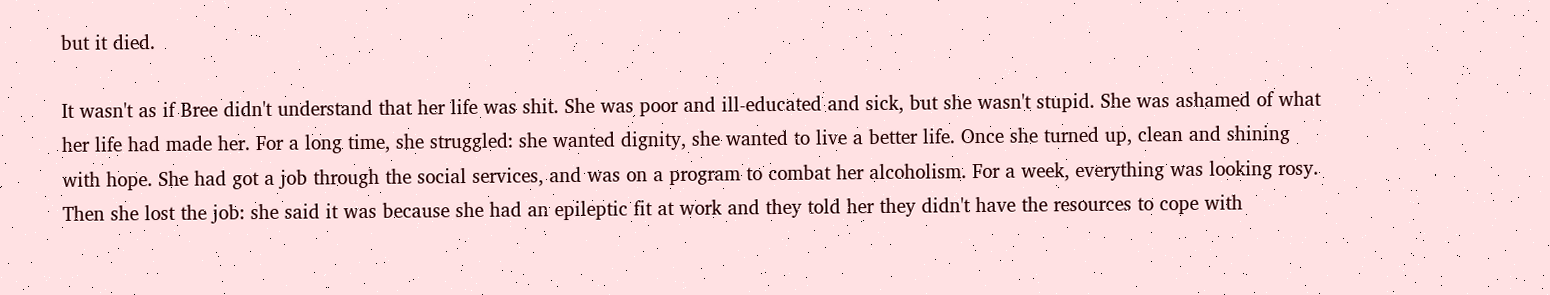but it died.

It wasn't as if Bree didn't understand that her life was shit. She was poor and ill-educated and sick, but she wasn't stupid. She was ashamed of what her life had made her. For a long time, she struggled: she wanted dignity, she wanted to live a better life. Once she turned up, clean and shining with hope. She had got a job through the social services, and was on a program to combat her alcoholism. For a week, everything was looking rosy. Then she lost the job: she said it was because she had an epileptic fit at work and they told her they didn't have the resources to cope with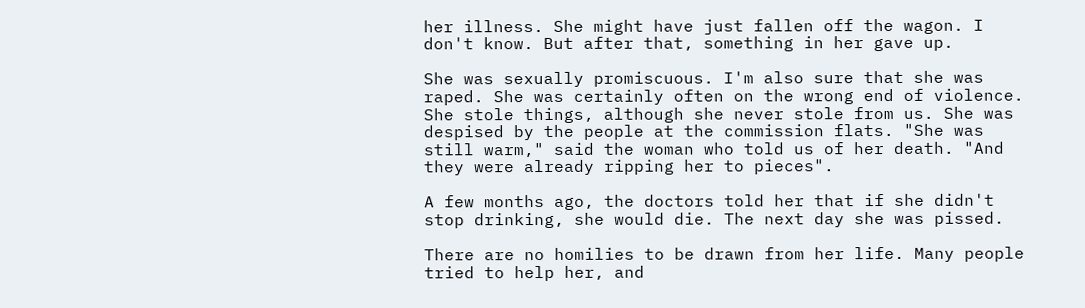her illness. She might have just fallen off the wagon. I don't know. But after that, something in her gave up.

She was sexually promiscuous. I'm also sure that she was raped. She was certainly often on the wrong end of violence. She stole things, although she never stole from us. She was despised by the people at the commission flats. "She was still warm," said the woman who told us of her death. "And they were already ripping her to pieces".

A few months ago, the doctors told her that if she didn't stop drinking, she would die. The next day she was pissed.

There are no homilies to be drawn from her life. Many people tried to help her, and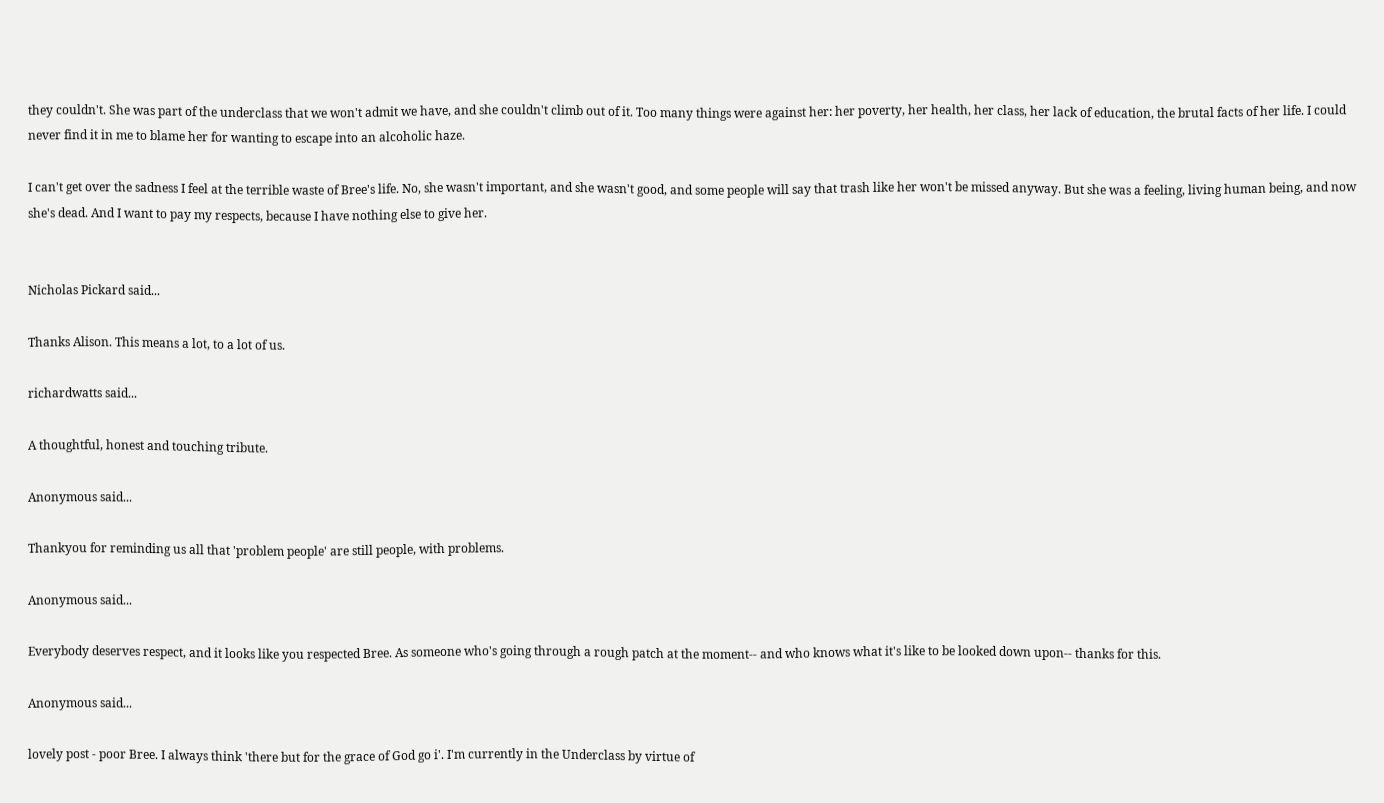they couldn't. She was part of the underclass that we won't admit we have, and she couldn't climb out of it. Too many things were against her: her poverty, her health, her class, her lack of education, the brutal facts of her life. I could never find it in me to blame her for wanting to escape into an alcoholic haze.

I can't get over the sadness I feel at the terrible waste of Bree's life. No, she wasn't important, and she wasn't good, and some people will say that trash like her won't be missed anyway. But she was a feeling, living human being, and now she's dead. And I want to pay my respects, because I have nothing else to give her.


Nicholas Pickard said...

Thanks Alison. This means a lot, to a lot of us.

richardwatts said...

A thoughtful, honest and touching tribute.

Anonymous said...

Thankyou for reminding us all that 'problem people' are still people, with problems.

Anonymous said...

Everybody deserves respect, and it looks like you respected Bree. As someone who's going through a rough patch at the moment-- and who knows what it's like to be looked down upon-- thanks for this.

Anonymous said...

lovely post - poor Bree. I always think 'there but for the grace of God go i'. I'm currently in the Underclass by virtue of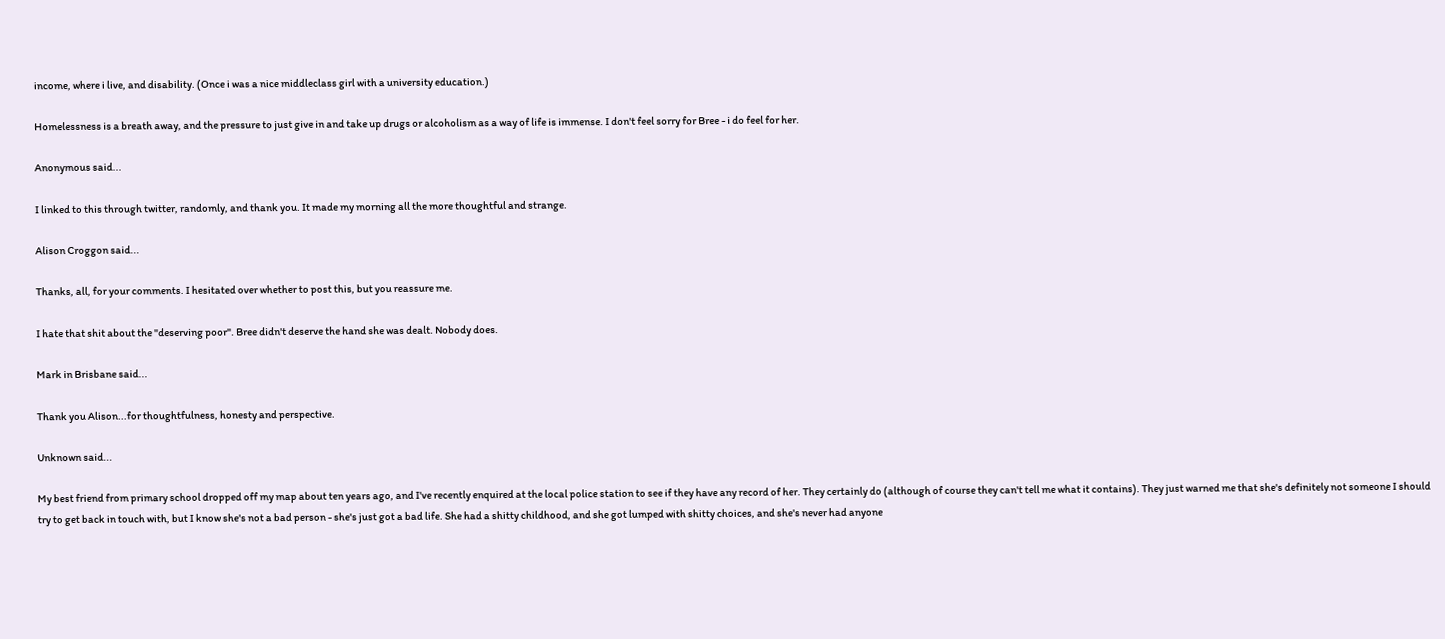income, where i live, and disability. (Once i was a nice middleclass girl with a university education.)

Homelessness is a breath away, and the pressure to just give in and take up drugs or alcoholism as a way of life is immense. I don't feel sorry for Bree - i do feel for her.

Anonymous said...

I linked to this through twitter, randomly, and thank you. It made my morning all the more thoughtful and strange.

Alison Croggon said...

Thanks, all, for your comments. I hesitated over whether to post this, but you reassure me.

I hate that shit about the "deserving poor". Bree didn't deserve the hand she was dealt. Nobody does.

Mark in Brisbane said...

Thank you Alison...for thoughtfulness, honesty and perspective.

Unknown said...

My best friend from primary school dropped off my map about ten years ago, and I've recently enquired at the local police station to see if they have any record of her. They certainly do (although of course they can't tell me what it contains). They just warned me that she's definitely not someone I should try to get back in touch with, but I know she's not a bad person - she's just got a bad life. She had a shitty childhood, and she got lumped with shitty choices, and she's never had anyone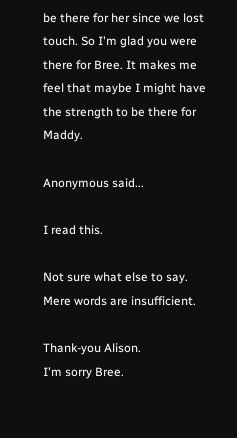be there for her since we lost touch. So I'm glad you were there for Bree. It makes me feel that maybe I might have the strength to be there for Maddy.

Anonymous said...

I read this.

Not sure what else to say. Mere words are insufficient.

Thank-you Alison.
I'm sorry Bree.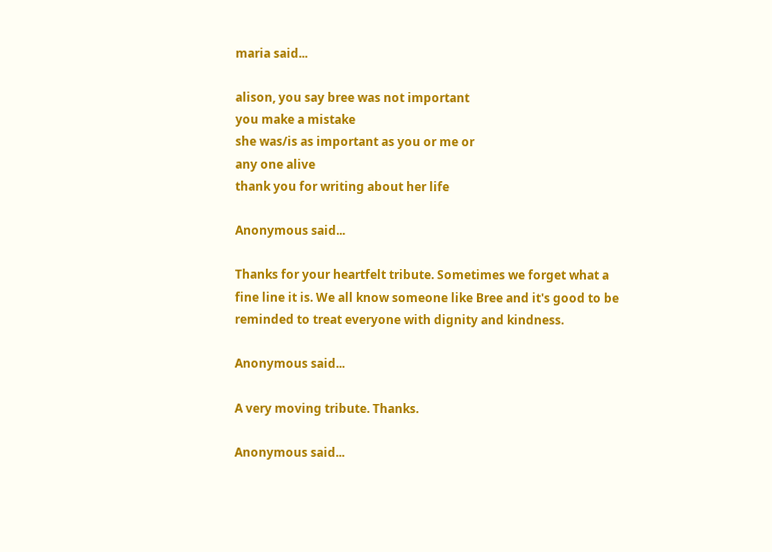maria said...

alison, you say bree was not important
you make a mistake
she was/is as important as you or me or
any one alive
thank you for writing about her life

Anonymous said...

Thanks for your heartfelt tribute. Sometimes we forget what a fine line it is. We all know someone like Bree and it's good to be reminded to treat everyone with dignity and kindness.

Anonymous said...

A very moving tribute. Thanks.

Anonymous said...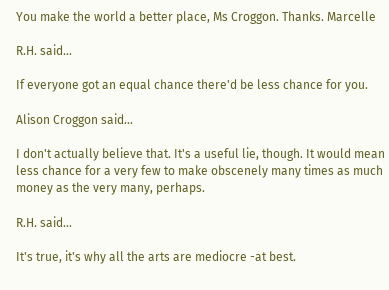You make the world a better place, Ms Croggon. Thanks. Marcelle

R.H. said...

If everyone got an equal chance there'd be less chance for you.

Alison Croggon said...

I don't actually believe that. It's a useful lie, though. It would mean less chance for a very few to make obscenely many times as much money as the very many, perhaps.

R.H. said...

It's true, it's why all the arts are mediocre -at best.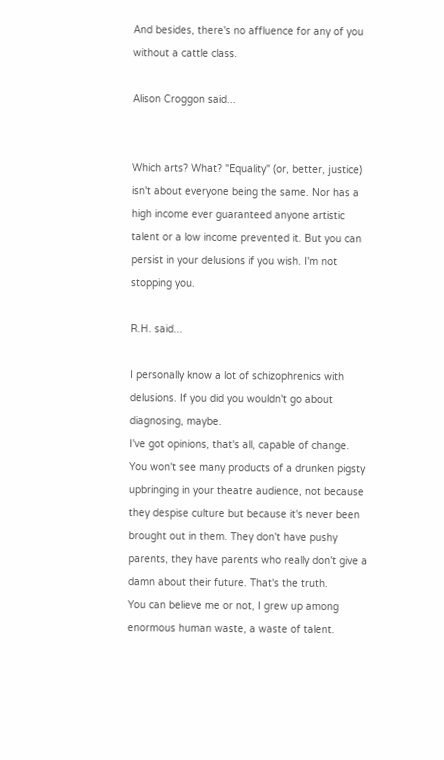And besides, there's no affluence for any of you without a cattle class.

Alison Croggon said...


Which arts? What? "Equality" (or, better, justice) isn't about everyone being the same. Nor has a high income ever guaranteed anyone artistic talent or a low income prevented it. But you can persist in your delusions if you wish. I'm not stopping you.

R.H. said...

I personally know a lot of schizophrenics with delusions. If you did you wouldn't go about diagnosing, maybe.
I've got opinions, that's all, capable of change.
You won't see many products of a drunken pigsty upbringing in your theatre audience, not because they despise culture but because it's never been brought out in them. They don't have pushy parents, they have parents who really don't give a damn about their future. That's the truth.
You can believe me or not, I grew up among enormous human waste, a waste of talent.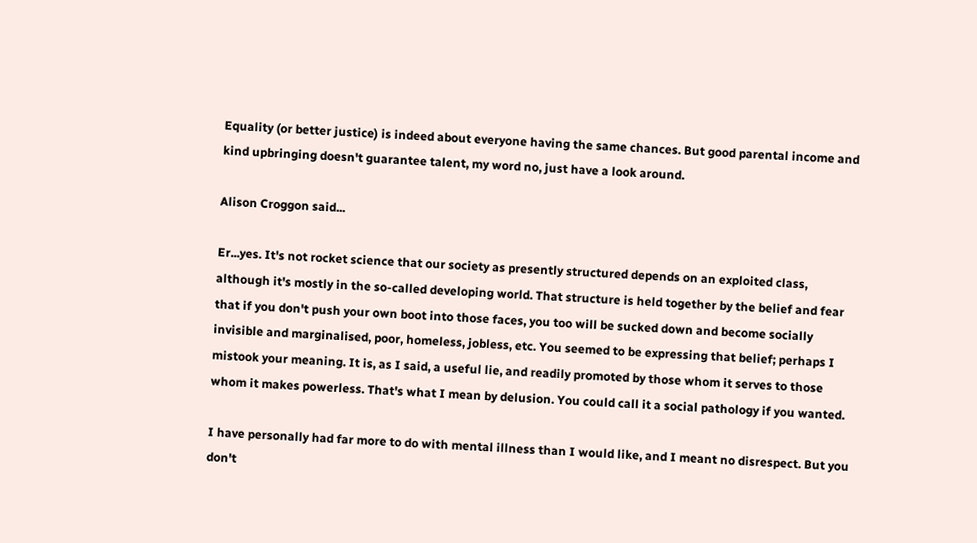Equality (or better justice) is indeed about everyone having the same chances. But good parental income and kind upbringing doesn't guarantee talent, my word no, just have a look around.

Alison Croggon said...

Er...yes. It's not rocket science that our society as presently structured depends on an exploited class, although it's mostly in the so-called developing world. That structure is held together by the belief and fear that if you don't push your own boot into those faces, you too will be sucked down and become socially invisible and marginalised, poor, homeless, jobless, etc. You seemed to be expressing that belief; perhaps I mistook your meaning. It is, as I said, a useful lie, and readily promoted by those whom it serves to those whom it makes powerless. That's what I mean by delusion. You could call it a social pathology if you wanted.

I have personally had far more to do with mental illness than I would like, and I meant no disrespect. But you don't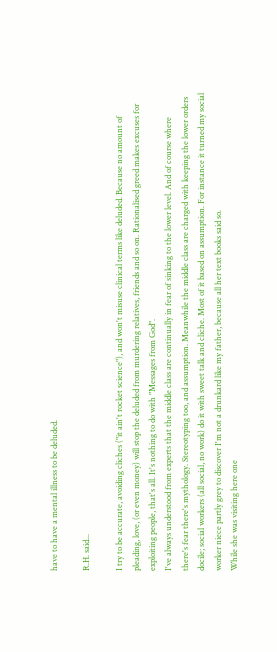have to have a mental illness to be deluded.

R.H. said...

I try to be accurate, avoiding cliches ("it ain't rocket science"), and won't misuse clinical terms like deluded. Because no amount of pleading, love, (or even money) will stop the deluded from murdering relatives, friends and so on. Rationalised greed makes excuses for exploiting people, that's all. It's nothing to do with "Messages from God".
I've always understood from experts that the middle class are continually in fear of sinking to the lower level. And of course where there's fear there's mythology. Stereotyping too, and assumption. Meanwhile the middle class are charged with keeping the lower orders docile; social workers (all social, no work) do it with sweet talk and cliche. Most of it based on assumption. For instance it turned my social worker niece partly grey to discover I'm not a drunkard like my father, because all her text books said so.
While she was visiting here one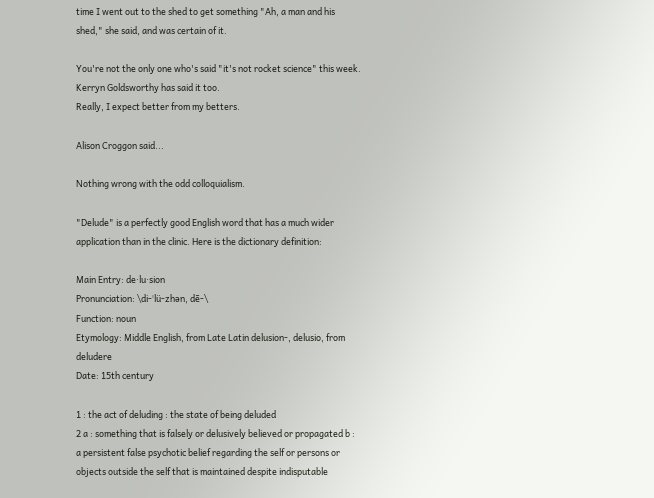time I went out to the shed to get something "Ah, a man and his shed," she said, and was certain of it.

You're not the only one who's said "it's not rocket science" this week. Kerryn Goldsworthy has said it too.
Really, I expect better from my betters.

Alison Croggon said...

Nothing wrong with the odd colloquialism.

"Delude" is a perfectly good English word that has a much wider application than in the clinic. Here is the dictionary definition:

Main Entry: de·lu·sion
Pronunciation: \di-ˈlü-zhən, dē-\
Function: noun
Etymology: Middle English, from Late Latin delusion-, delusio, from deludere
Date: 15th century

1 : the act of deluding : the state of being deluded
2 a : something that is falsely or delusively believed or propagated b : a persistent false psychotic belief regarding the self or persons or objects outside the self that is maintained despite indisputable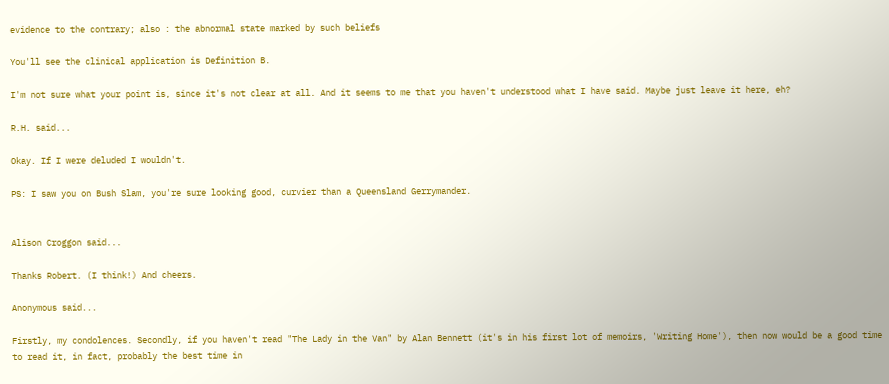evidence to the contrary; also : the abnormal state marked by such beliefs

You'll see the clinical application is Definition B.

I'm not sure what your point is, since it's not clear at all. And it seems to me that you haven't understood what I have said. Maybe just leave it here, eh?

R.H. said...

Okay. If I were deluded I wouldn't.

PS: I saw you on Bush Slam, you're sure looking good, curvier than a Queensland Gerrymander.


Alison Croggon said...

Thanks Robert. (I think!) And cheers.

Anonymous said...

Firstly, my condolences. Secondly, if you haven't read "The Lady in the Van" by Alan Bennett (it's in his first lot of memoirs, 'Writing Home'), then now would be a good time to read it, in fact, probably the best time in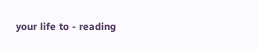your life to - reading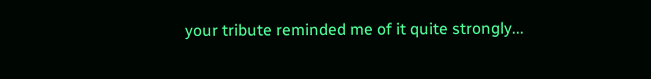your tribute reminded me of it quite strongly...